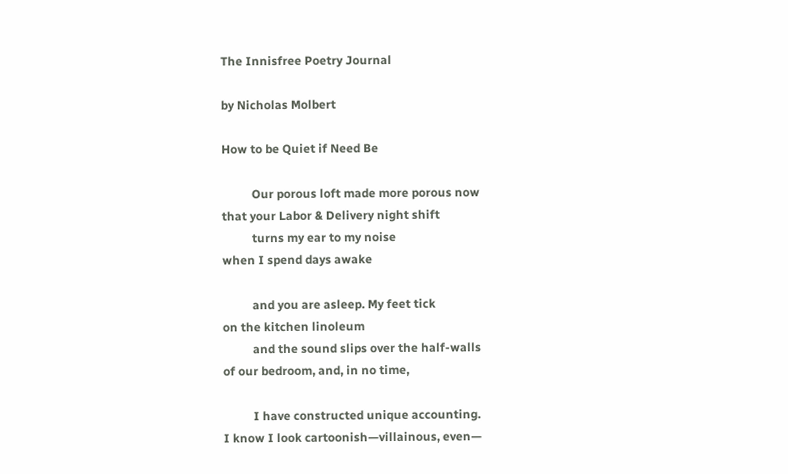The Innisfree Poetry Journal

by Nicholas Molbert

How to be Quiet if Need Be

          Our porous loft made more porous now
that your Labor & Delivery night shift
          turns my ear to my noise
when I spend days awake

          and you are asleep. My feet tick
on the kitchen linoleum
          and the sound slips over the half-walls
of our bedroom, and, in no time,

          I have constructed unique accounting.
I know I look cartoonish—villainous, even—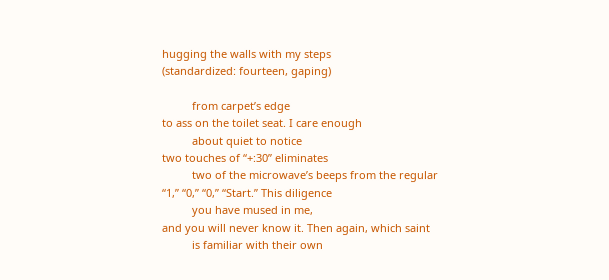hugging the walls with my steps
(standardized: fourteen, gaping)

          from carpet’s edge
to ass on the toilet seat. I care enough
          about quiet to notice
two touches of “+:30” eliminates
          two of the microwave’s beeps from the regular
“1,” “0,” “0,” “Start.” This diligence
          you have mused in me,
and you will never know it. Then again, which saint
          is familiar with their own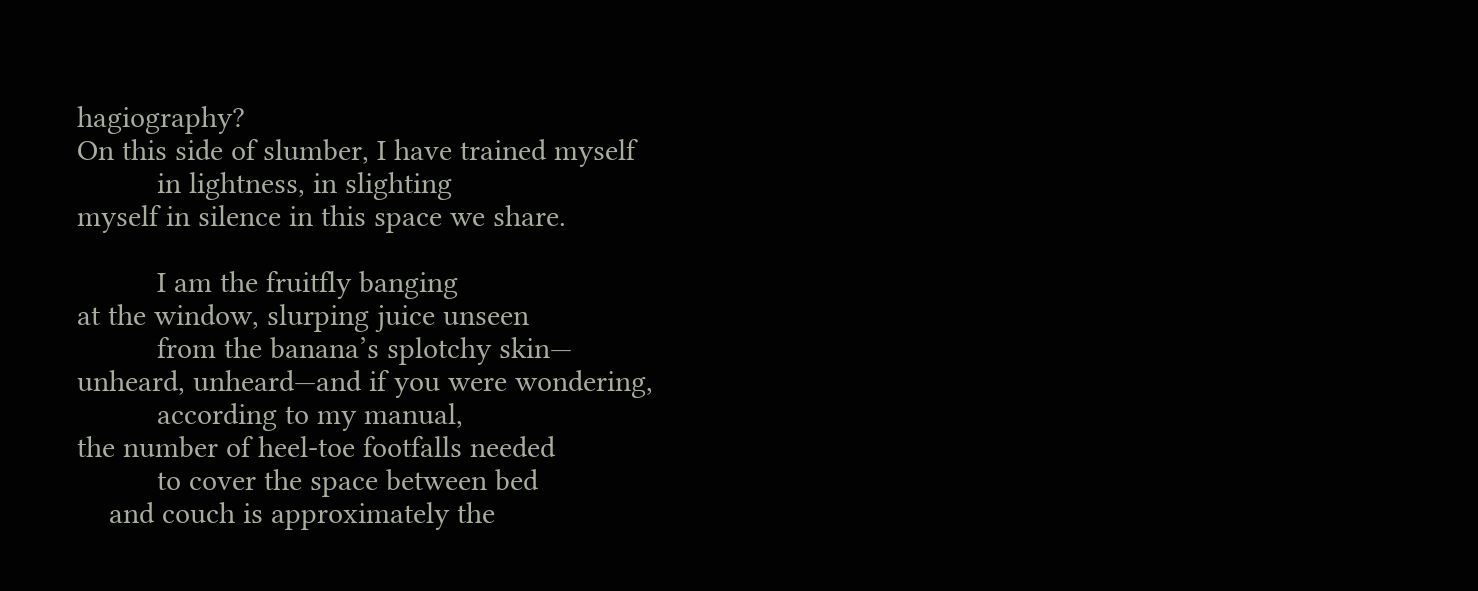hagiography?
On this side of slumber, I have trained myself
          in lightness, in slighting
myself in silence in this space we share.

          I am the fruitfly banging
at the window, slurping juice unseen
          from the banana’s splotchy skin—
unheard, unheard—and if you were wondering,
          according to my manual,
the number of heel-toe footfalls needed
          to cover the space between bed
    and couch is approximately the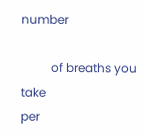number

          of breaths you take
per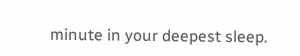minute in your deepest sleep.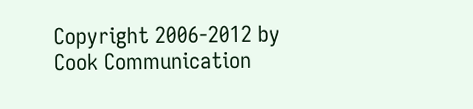Copyright 2006-2012 by Cook Communication